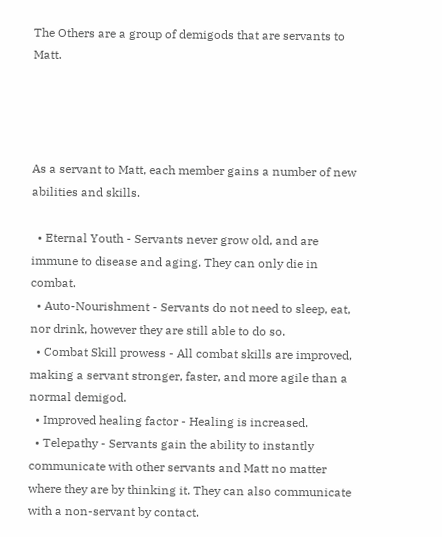The Others are a group of demigods that are servants to Matt.




As a servant to Matt, each member gains a number of new abilities and skills.

  • Eternal Youth - Servants never grow old, and are immune to disease and aging. They can only die in combat.
  • Auto-Nourishment - Servants do not need to sleep, eat, nor drink, however they are still able to do so.
  • Combat Skill prowess - All combat skills are improved, making a servant stronger, faster, and more agile than a normal demigod.
  • Improved healing factor - Healing is increased.
  • Telepathy - Servants gain the ability to instantly communicate with other servants and Matt no matter where they are by thinking it. They can also communicate with a non-servant by contact.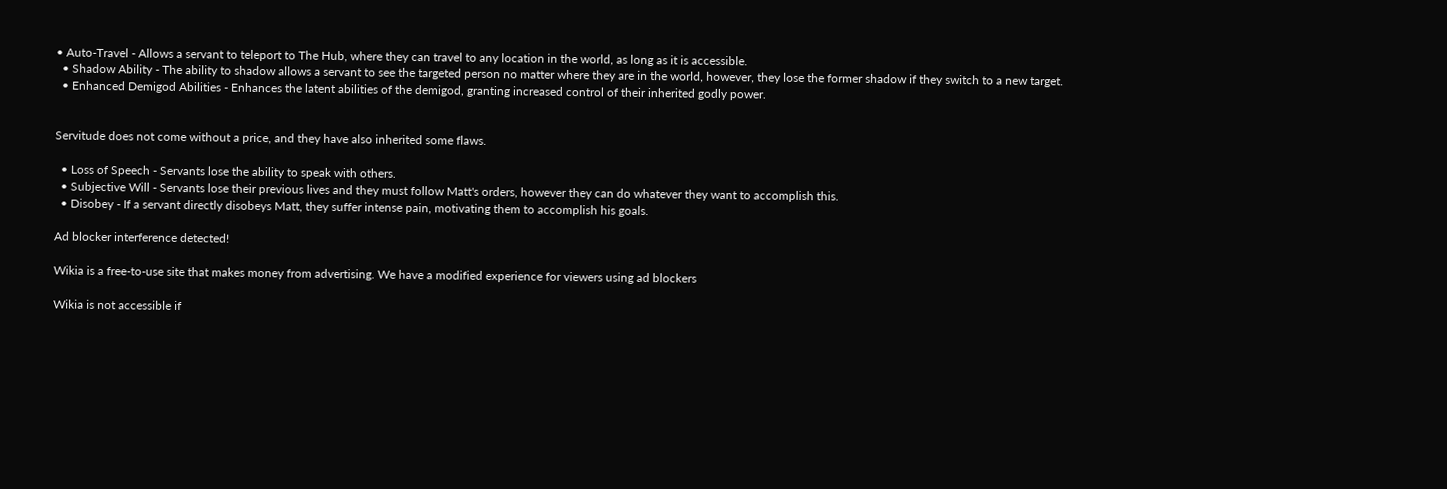• Auto-Travel - Allows a servant to teleport to The Hub, where they can travel to any location in the world, as long as it is accessible.
  • Shadow Ability - The ability to shadow allows a servant to see the targeted person no matter where they are in the world, however, they lose the former shadow if they switch to a new target.
  • Enhanced Demigod Abilities - Enhances the latent abilities of the demigod, granting increased control of their inherited godly power.


Servitude does not come without a price, and they have also inherited some flaws.

  • Loss of Speech - Servants lose the ability to speak with others.
  • Subjective Will - Servants lose their previous lives and they must follow Matt's orders, however they can do whatever they want to accomplish this.
  • Disobey - If a servant directly disobeys Matt, they suffer intense pain, motivating them to accomplish his goals.

Ad blocker interference detected!

Wikia is a free-to-use site that makes money from advertising. We have a modified experience for viewers using ad blockers

Wikia is not accessible if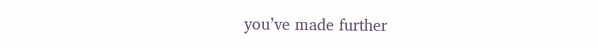you’ve made further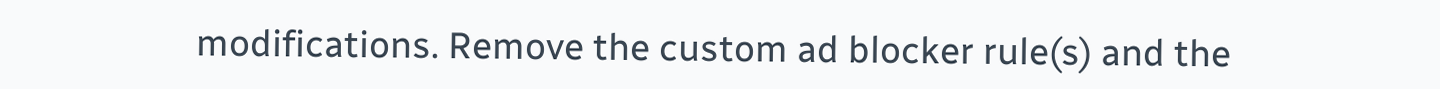modifications. Remove the custom ad blocker rule(s) and the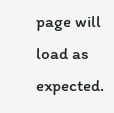page will load as expected.